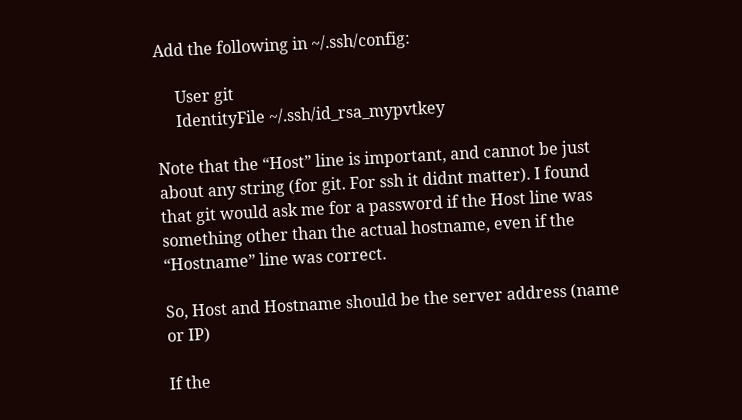Add the following in ~/.ssh/config:

     User git
     IdentityFile ~/.ssh/id_rsa_mypvtkey

Note that the “Host” line is important, and cannot be just about any string (for git. For ssh it didnt matter). I found that git would ask me for a password if the Host line was something other than the actual hostname, even if the “Hostname” line was correct.

So, Host and Hostname should be the server address (name or IP)

If the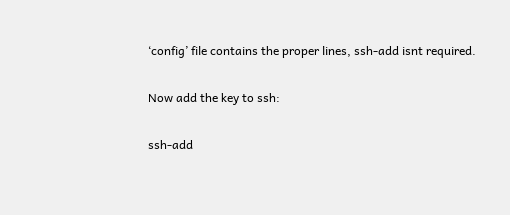‘config’ file contains the proper lines, ssh-add isnt required.

Now add the key to ssh:

ssh-add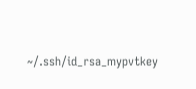~/.ssh/id_rsa_mypvtkey